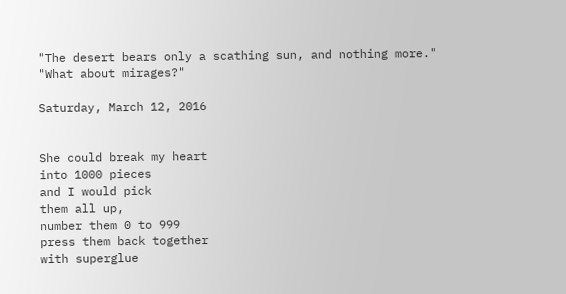"The desert bears only a scathing sun, and nothing more."
"What about mirages?"

Saturday, March 12, 2016


She could break my heart
into 1000 pieces
and I would pick
them all up,
number them 0 to 999
press them back together
with superglue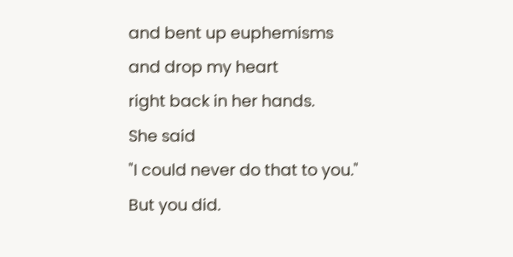and bent up euphemisms
and drop my heart
right back in her hands.
She said
"I could never do that to you."
But you did.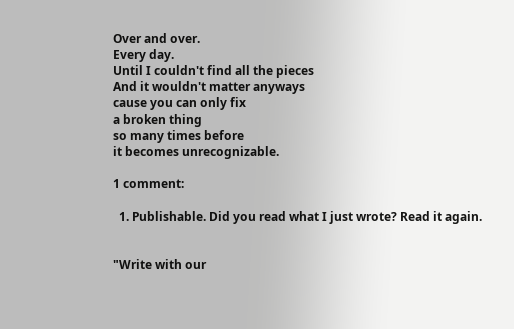Over and over.
Every day.
Until I couldn't find all the pieces
And it wouldn't matter anyways
cause you can only fix
a broken thing
so many times before
it becomes unrecognizable.

1 comment:

  1. Publishable. Did you read what I just wrote? Read it again.


"Write with our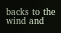backs to the wind and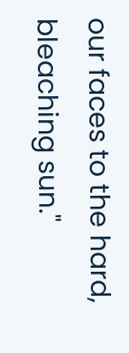our faces to the hard, bleaching sun."